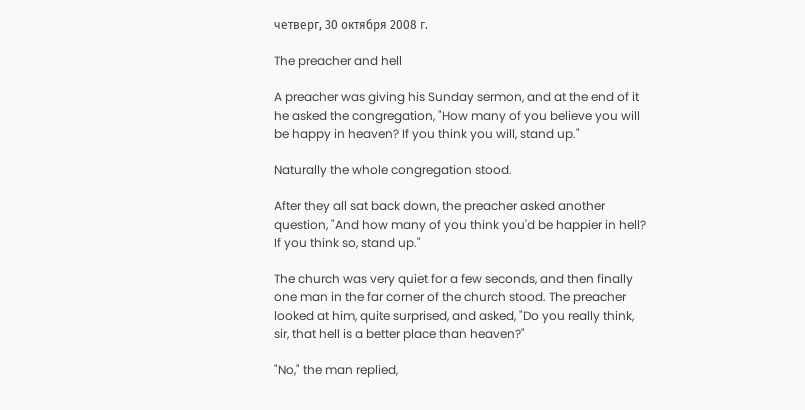четверг, 30 октября 2008 г.

The preacher and hell

A preacher was giving his Sunday sermon, and at the end of it he asked the congregation, "How many of you believe you will be happy in heaven? If you think you will, stand up."

Naturally the whole congregation stood.

After they all sat back down, the preacher asked another question, "And how many of you think you'd be happier in hell? If you think so, stand up."

The church was very quiet for a few seconds, and then finally one man in the far corner of the church stood. The preacher looked at him, quite surprised, and asked, "Do you really think, sir, that hell is a better place than heaven?"

"No," the man replied,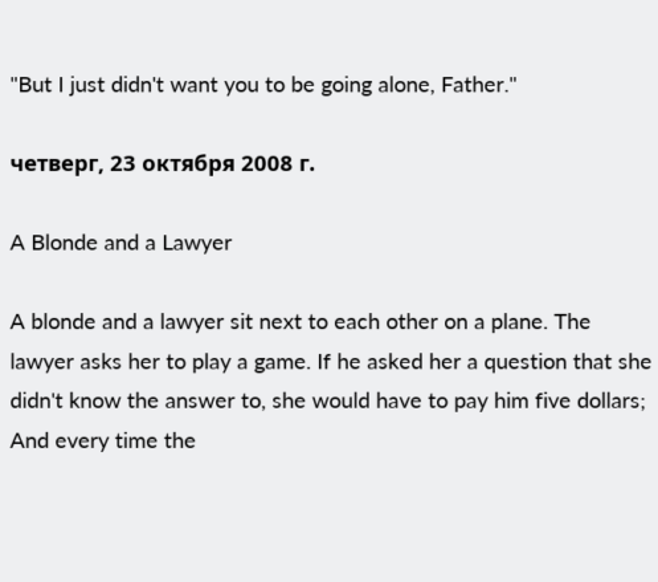"But I just didn't want you to be going alone, Father."

четверг, 23 октября 2008 г.

A Blonde and a Lawyer

A blonde and a lawyer sit next to each other on a plane. The lawyer asks her to play a game. If he asked her a question that she didn't know the answer to, she would have to pay him five dollars; And every time the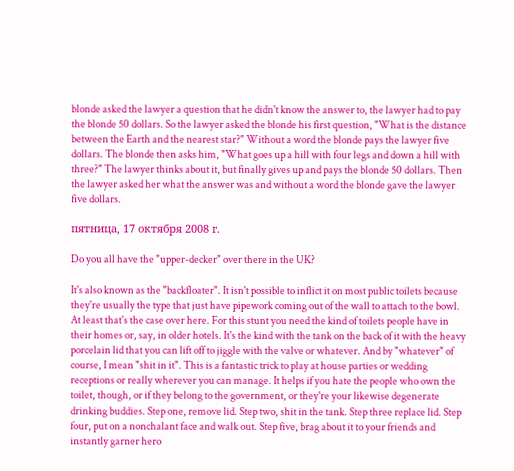blonde asked the lawyer a question that he didn't know the answer to, the lawyer had to pay the blonde 50 dollars. So the lawyer asked the blonde his first question, "What is the distance between the Earth and the nearest star?" Without a word the blonde pays the lawyer five dollars. The blonde then asks him, "What goes up a hill with four legs and down a hill with three?" The lawyer thinks about it, but finally gives up and pays the blonde 50 dollars. Then the lawyer asked her what the answer was and without a word the blonde gave the lawyer five dollars.

пятница, 17 октября 2008 г.

Do you all have the "upper-decker" over there in the UK?

It's also known as the "backfloater". It isn't possible to inflict it on most public toilets because they're usually the type that just have pipework coming out of the wall to attach to the bowl. At least that's the case over here. For this stunt you need the kind of toilets people have in their homes or, say, in older hotels. It's the kind with the tank on the back of it with the heavy porcelain lid that you can lift off to jiggle with the valve or whatever. And by "whatever" of course, I mean "shit in it". This is a fantastic trick to play at house parties or wedding receptions or really wherever you can manage. It helps if you hate the people who own the toilet, though, or if they belong to the government, or they're your likewise degenerate drinking buddies. Step one, remove lid. Step two, shit in the tank. Step three replace lid. Step four, put on a nonchalant face and walk out. Step five, brag about it to your friends and instantly garner hero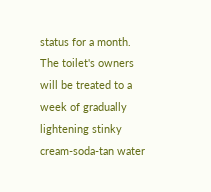status for a month. The toilet's owners will be treated to a week of gradually lightening stinky cream-soda-tan water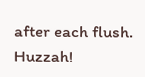after each flush. Huzzah!